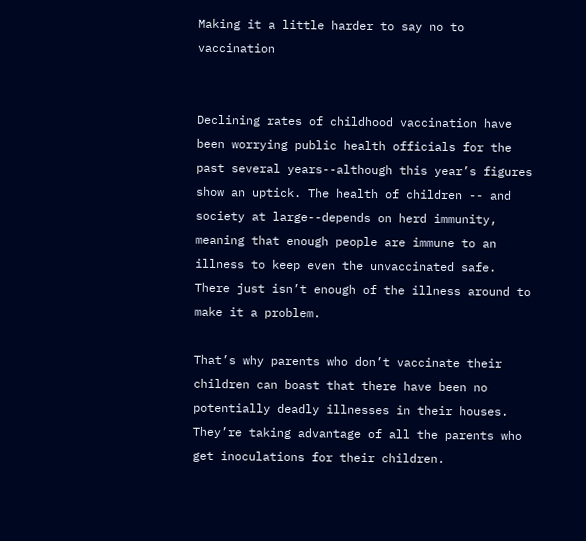Making it a little harder to say no to vaccination


Declining rates of childhood vaccination have been worrying public health officials for the past several years--although this year’s figures show an uptick. The health of children -- and society at large--depends on herd immunity, meaning that enough people are immune to an illness to keep even the unvaccinated safe. There just isn’t enough of the illness around to make it a problem.

That’s why parents who don’t vaccinate their children can boast that there have been no potentially deadly illnesses in their houses. They’re taking advantage of all the parents who get inoculations for their children.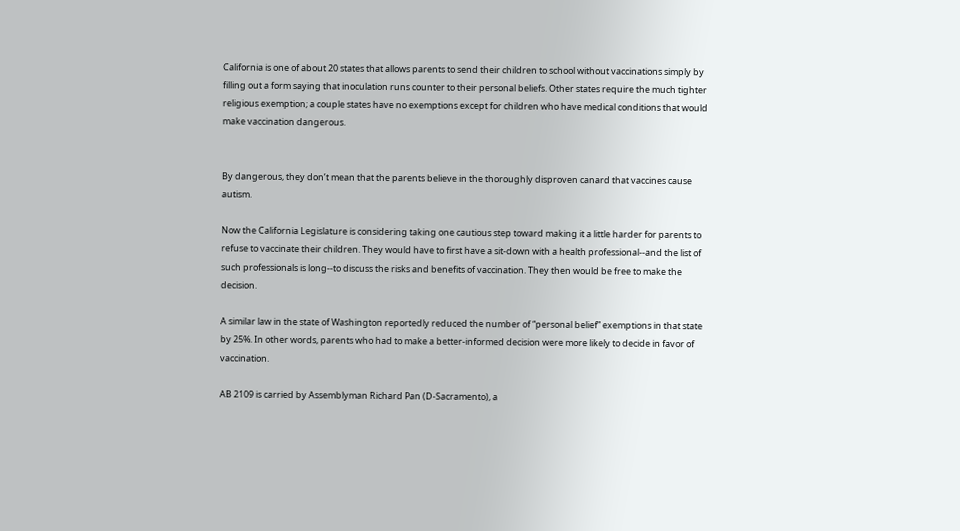California is one of about 20 states that allows parents to send their children to school without vaccinations simply by filling out a form saying that inoculation runs counter to their personal beliefs. Other states require the much tighter religious exemption; a couple states have no exemptions except for children who have medical conditions that would make vaccination dangerous.


By dangerous, they don’t mean that the parents believe in the thoroughly disproven canard that vaccines cause autism.

Now the California Legislature is considering taking one cautious step toward making it a little harder for parents to refuse to vaccinate their children. They would have to first have a sit-down with a health professional--and the list of such professionals is long--to discuss the risks and benefits of vaccination. They then would be free to make the decision.

A similar law in the state of Washington reportedly reduced the number of “personal belief” exemptions in that state by 25%. In other words, parents who had to make a better-informed decision were more likely to decide in favor of vaccination.

AB 2109 is carried by Assemblyman Richard Pan (D-Sacramento), a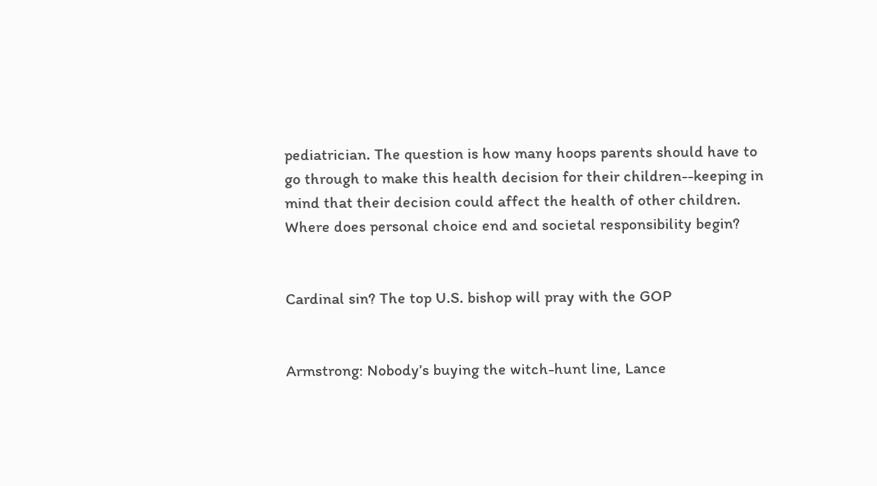pediatrician. The question is how many hoops parents should have to go through to make this health decision for their children--keeping in mind that their decision could affect the health of other children. Where does personal choice end and societal responsibility begin?


Cardinal sin? The top U.S. bishop will pray with the GOP


Armstrong: Nobody’s buying the witch-hunt line, Lance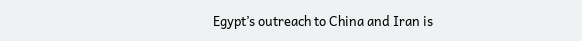Egypt’s outreach to China and Iran is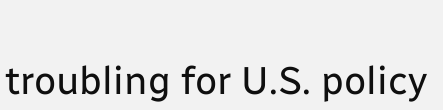troubling for U.S. policy